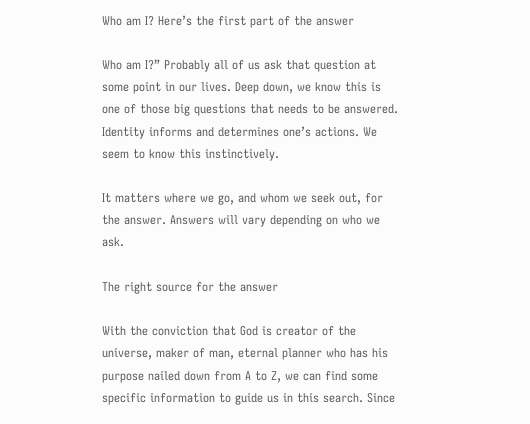Who am I? Here’s the first part of the answer

Who am I?” Probably all of us ask that question at some point in our lives. Deep down, we know this is one of those big questions that needs to be answered. Identity informs and determines one’s actions. We seem to know this instinctively.

It matters where we go, and whom we seek out, for the answer. Answers will vary depending on who we ask.

The right source for the answer

With the conviction that God is creator of the universe, maker of man, eternal planner who has his purpose nailed down from A to Z, we can find some specific information to guide us in this search. Since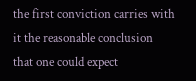the first conviction carries with it the reasonable conclusion that one could expect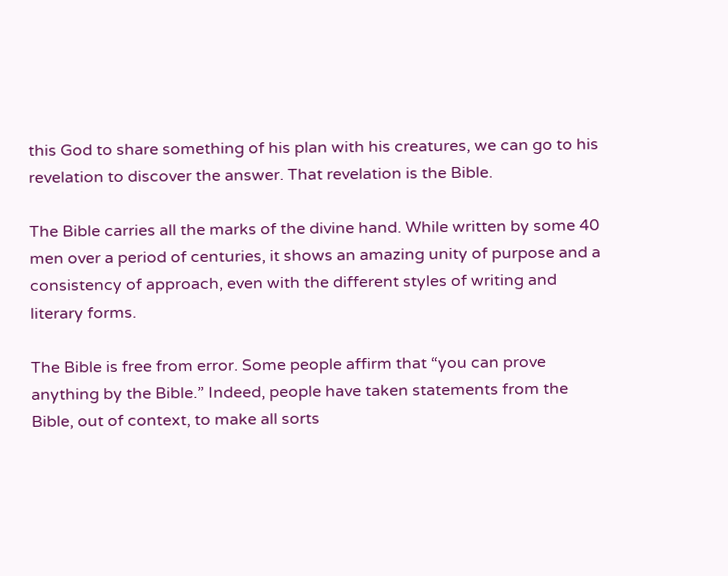this God to share something of his plan with his creatures, we can go to his revelation to discover the answer. That revelation is the Bible.

The Bible carries all the marks of the divine hand. While written by some 40 men over a period of centuries, it shows an amazing unity of purpose and a consistency of approach, even with the different styles of writing and literary forms.

The Bible is free from error. Some people affirm that “you can prove anything by the Bible.” Indeed, people have taken statements from the Bible, out of context, to make all sorts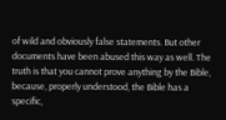of wild and obviously false statements. But other documents have been abused this way as well. The truth is that you cannot prove anything by the Bible, because, properly understood, the Bible has a specific,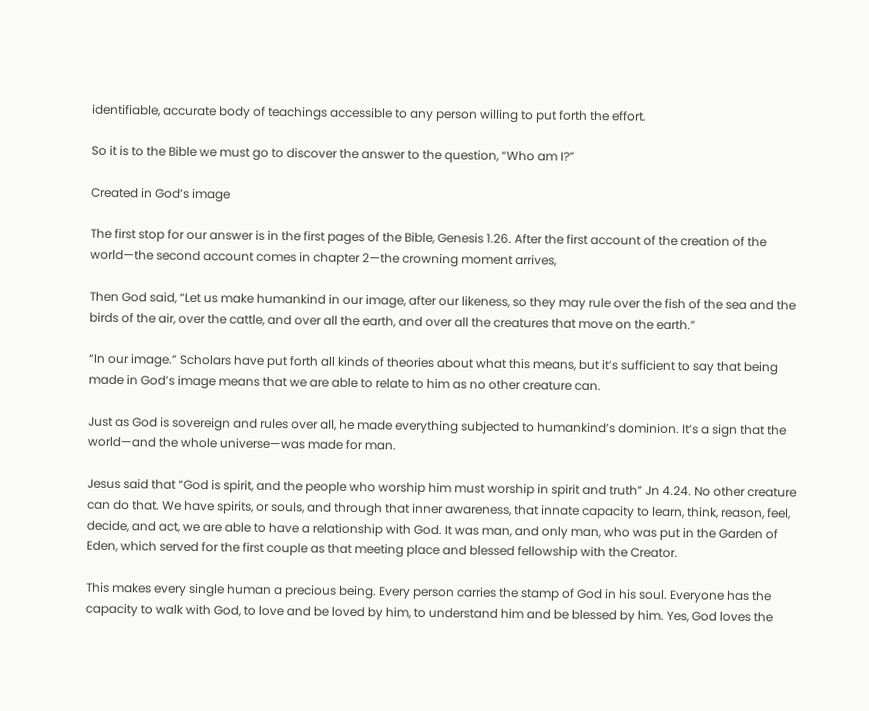identifiable, accurate body of teachings accessible to any person willing to put forth the effort.

So it is to the Bible we must go to discover the answer to the question, “Who am I?”

Created in God’s image

The first stop for our answer is in the first pages of the Bible, Genesis 1.26. After the first account of the creation of the world—the second account comes in chapter 2—the crowning moment arrives,

Then God said, “Let us make humankind in our image, after our likeness, so they may rule over the fish of the sea and the birds of the air, over the cattle, and over all the earth, and over all the creatures that move on the earth.”

“In our image.” Scholars have put forth all kinds of theories about what this means, but it’s sufficient to say that being made in God’s image means that we are able to relate to him as no other creature can.

Just as God is sovereign and rules over all, he made everything subjected to humankind’s dominion. It’s a sign that the world—and the whole universe—was made for man.

Jesus said that “God is spirit, and the people who worship him must worship in spirit and truth” Jn 4.24. No other creature can do that. We have spirits, or souls, and through that inner awareness, that innate capacity to learn, think, reason, feel, decide, and act, we are able to have a relationship with God. It was man, and only man, who was put in the Garden of Eden, which served for the first couple as that meeting place and blessed fellowship with the Creator.

This makes every single human a precious being. Every person carries the stamp of God in his soul. Everyone has the capacity to walk with God, to love and be loved by him, to understand him and be blessed by him. Yes, God loves the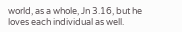world, as a whole, Jn 3.16, but he loves each individual as well.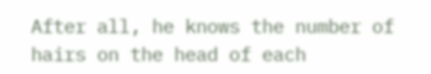After all, he knows the number of hairs on the head of each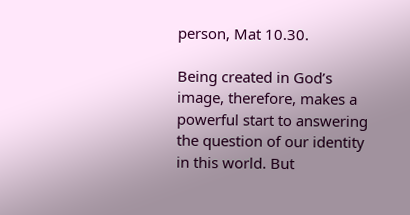person, Mat 10.30.

Being created in God’s image, therefore, makes a powerful start to answering the question of our identity in this world. But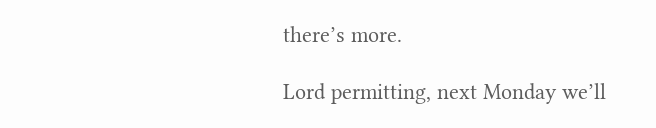there’s more.

Lord permitting, next Monday we’ll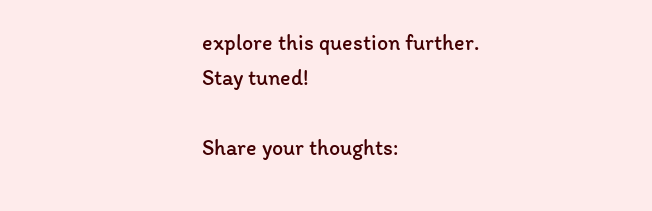explore this question further. Stay tuned!

Share your thoughts: